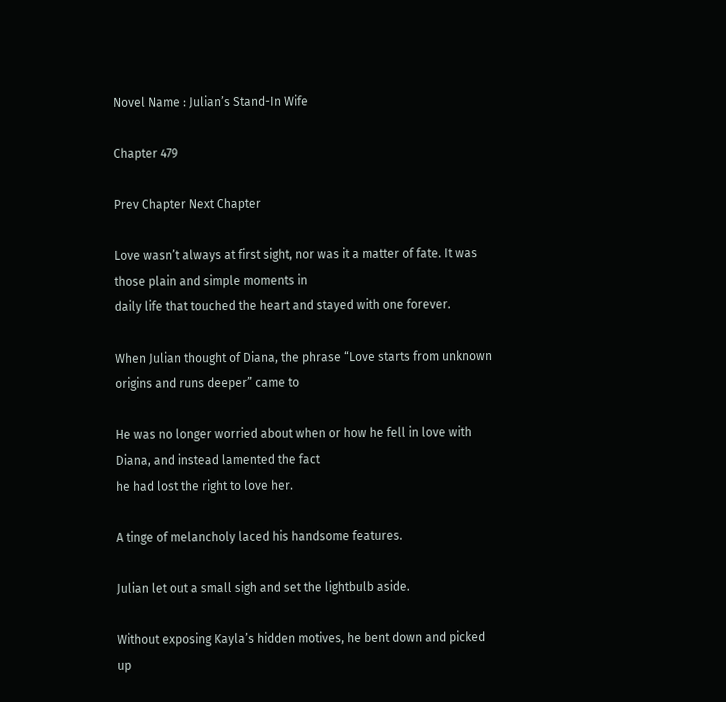Novel Name : Julian’s Stand-In Wife

Chapter 479

Prev Chapter Next Chapter

Love wasn’t always at first sight, nor was it a matter of fate. It was those plain and simple moments in
daily life that touched the heart and stayed with one forever.

When Julian thought of Diana, the phrase “Love starts from unknown origins and runs deeper” came to

He was no longer worried about when or how he fell in love with Diana, and instead lamented the fact
he had lost the right to love her.

A tinge of melancholy laced his handsome features.

Julian let out a small sigh and set the lightbulb aside.

Without exposing Kayla’s hidden motives, he bent down and picked up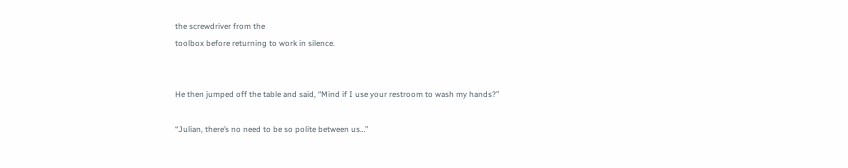the screwdriver from the
toolbox before returning to work in silence.


He then jumped off the table and said, “Mind if I use your restroom to wash my hands?”

“Julian, there’s no need to be so polite between us…”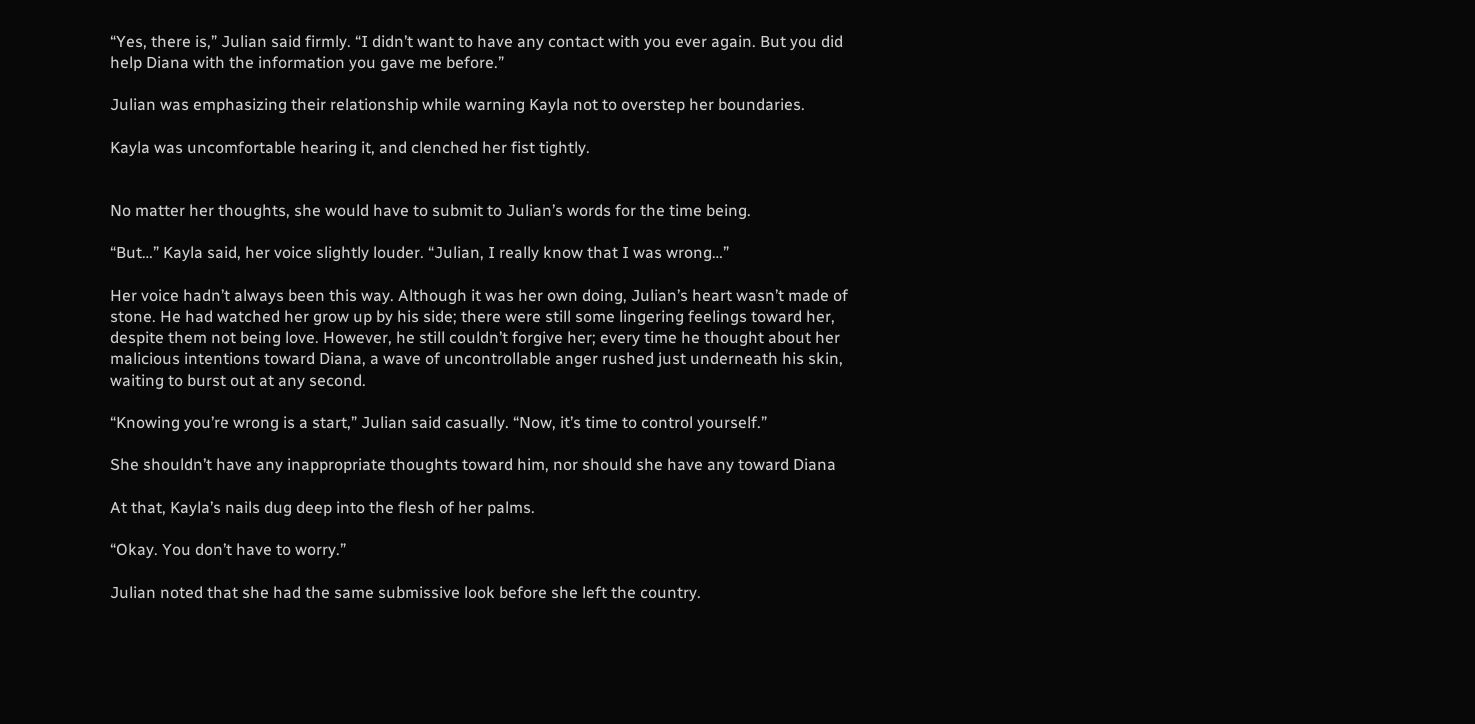“Yes, there is,” Julian said firmly. “I didn’t want to have any contact with you ever again. But you did
help Diana with the information you gave me before.”

Julian was emphasizing their relationship while warning Kayla not to overstep her boundaries.

Kayla was uncomfortable hearing it, and clenched her fist tightly.


No matter her thoughts, she would have to submit to Julian’s words for the time being.

“But…” Kayla said, her voice slightly louder. “Julian, I really know that I was wrong…”

Her voice hadn’t always been this way. Although it was her own doing, Julian’s heart wasn’t made of
stone. He had watched her grow up by his side; there were still some lingering feelings toward her,
despite them not being love. However, he still couldn’t forgive her; every time he thought about her
malicious intentions toward Diana, a wave of uncontrollable anger rushed just underneath his skin,
waiting to burst out at any second.

“Knowing you’re wrong is a start,” Julian said casually. “Now, it’s time to control yourself.”

She shouldn’t have any inappropriate thoughts toward him, nor should she have any toward Diana

At that, Kayla’s nails dug deep into the flesh of her palms.

“Okay. You don’t have to worry.”

Julian noted that she had the same submissive look before she left the country.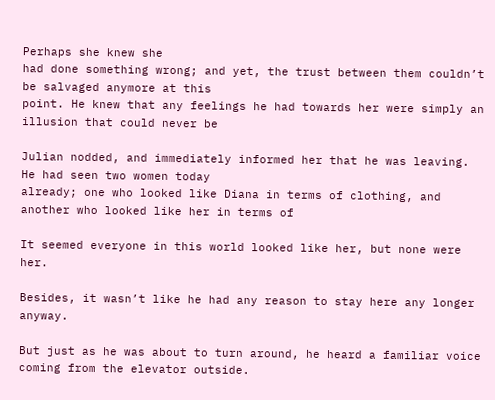Perhaps she knew she
had done something wrong; and yet, the trust between them couldn’t be salvaged anymore at this
point. He knew that any feelings he had towards her were simply an illusion that could never be

Julian nodded, and immediately informed her that he was leaving. He had seen two women today
already; one who looked like Diana in terms of clothing, and another who looked like her in terms of

It seemed everyone in this world looked like her, but none were her.

Besides, it wasn’t like he had any reason to stay here any longer anyway.

But just as he was about to turn around, he heard a familiar voice coming from the elevator outside.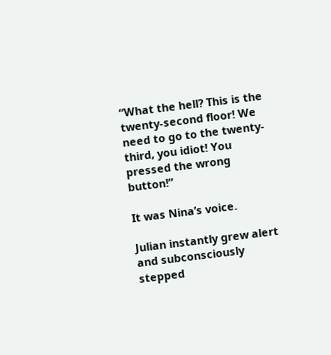“What the hell? This is the twenty-second floor! We need to go to the twenty-third, you idiot! You
pressed the wrong button!”

It was Nina’s voice.

Julian instantly grew alert and subconsciously stepped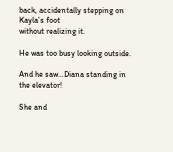back, accidentally stepping on Kayla’s foot
without realizing it.

He was too busy looking outside.

And he saw…Diana standing in the elevator!

She and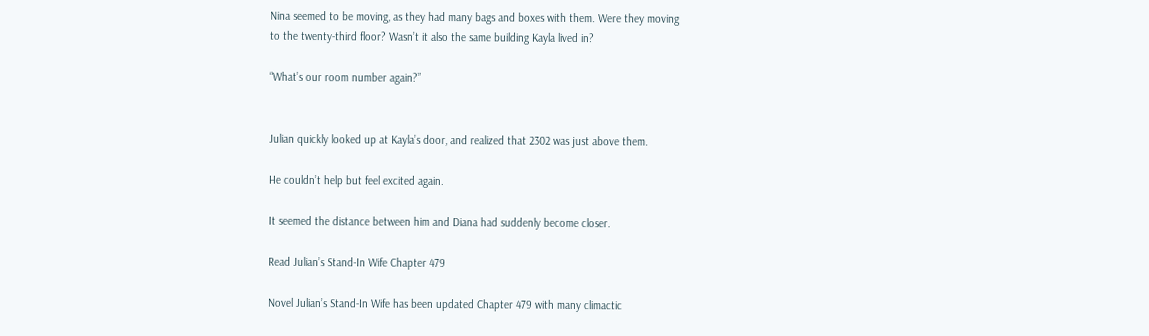Nina seemed to be moving, as they had many bags and boxes with them. Were they moving
to the twenty-third floor? Wasn’t it also the same building Kayla lived in?

“What’s our room number again?”


Julian quickly looked up at Kayla’s door, and realized that 2302 was just above them.

He couldn’t help but feel excited again.

It seemed the distance between him and Diana had suddenly become closer.

Read Julian’s Stand-In Wife Chapter 479

Novel Julian’s Stand-In Wife has been updated Chapter 479 with many climactic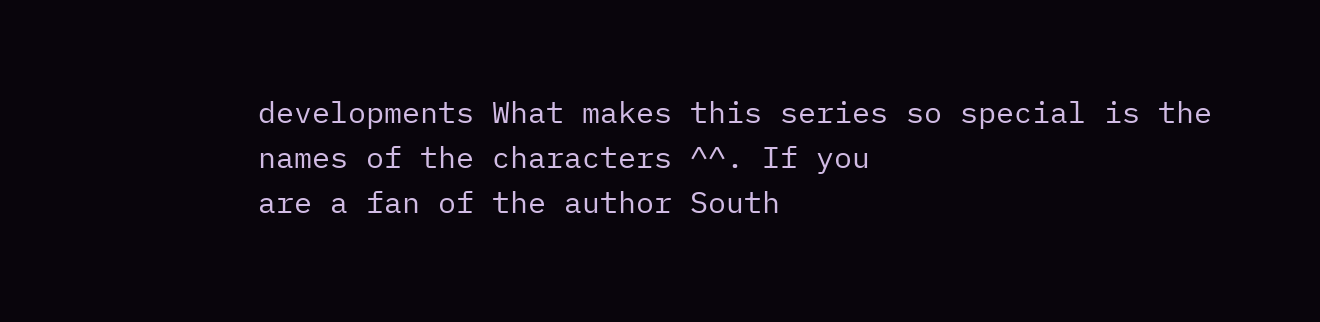developments What makes this series so special is the names of the characters ^^. If you
are a fan of the author South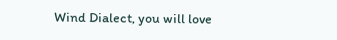Wind Dialect, you will love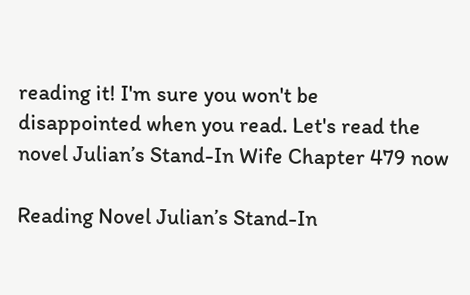reading it! I'm sure you won't be
disappointed when you read. Let's read the novel Julian’s Stand-In Wife Chapter 479 now

Reading Novel Julian’s Stand-In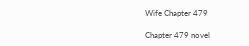Wife Chapter 479

Chapter 479 novel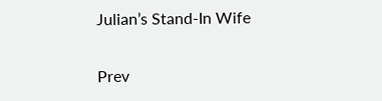Julian’s Stand-In Wife

Prev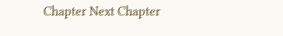Chapter Next Chapter